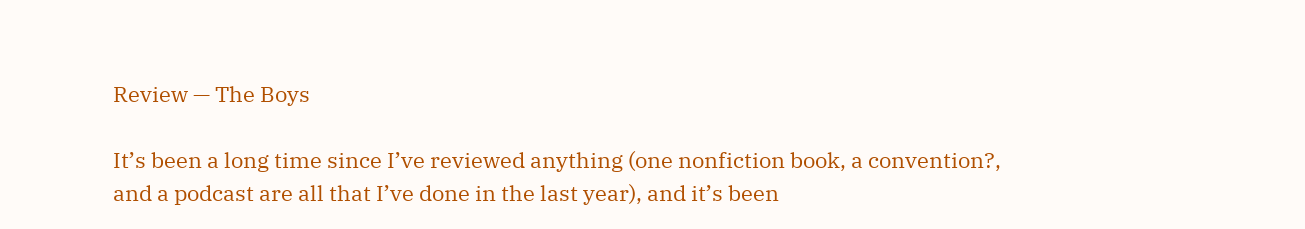Review — The Boys

It’s been a long time since I’ve reviewed anything (one nonfiction book, a convention?, and a podcast are all that I’ve done in the last year), and it’s been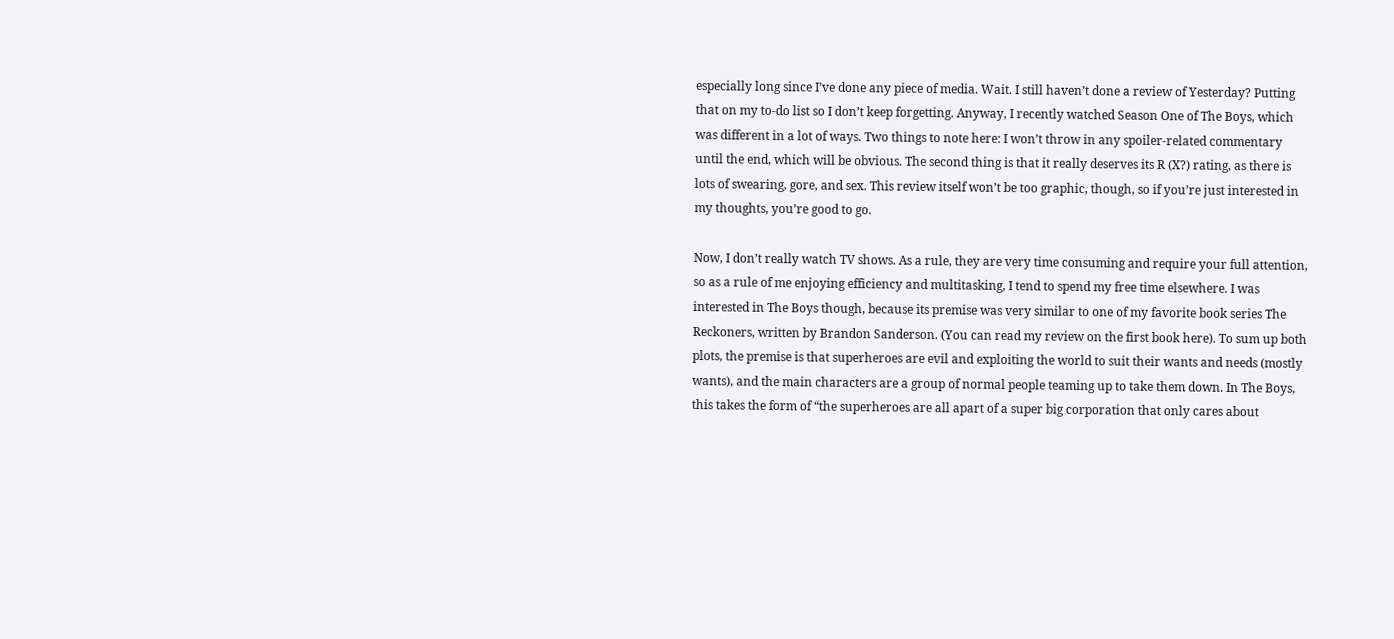especially long since I’ve done any piece of media. Wait. I still haven’t done a review of Yesterday? Putting that on my to-do list so I don’t keep forgetting. Anyway, I recently watched Season One of The Boys, which was different in a lot of ways. Two things to note here: I won’t throw in any spoiler-related commentary until the end, which will be obvious. The second thing is that it really deserves its R (X?) rating, as there is lots of swearing, gore, and sex. This review itself won’t be too graphic, though, so if you’re just interested in my thoughts, you’re good to go.

Now, I don’t really watch TV shows. As a rule, they are very time consuming and require your full attention, so as a rule of me enjoying efficiency and multitasking, I tend to spend my free time elsewhere. I was interested in The Boys though, because its premise was very similar to one of my favorite book series The Reckoners, written by Brandon Sanderson. (You can read my review on the first book here). To sum up both plots, the premise is that superheroes are evil and exploiting the world to suit their wants and needs (mostly wants), and the main characters are a group of normal people teaming up to take them down. In The Boys, this takes the form of “the superheroes are all apart of a super big corporation that only cares about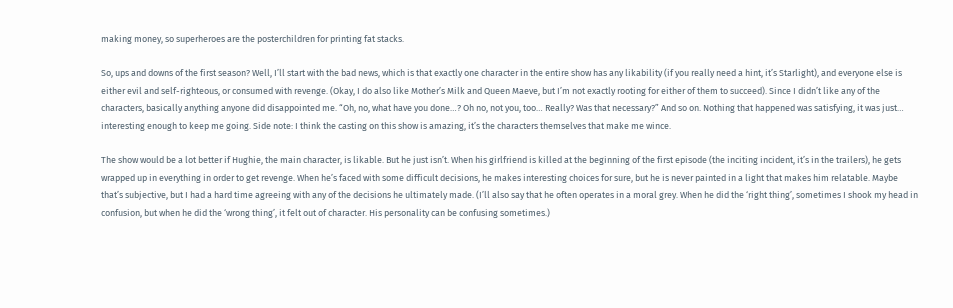making money, so superheroes are the posterchildren for printing fat stacks.

So, ups and downs of the first season? Well, I’ll start with the bad news, which is that exactly one character in the entire show has any likability (if you really need a hint, it’s Starlight), and everyone else is either evil and self-righteous, or consumed with revenge. (Okay, I do also like Mother’s Milk and Queen Maeve, but I’m not exactly rooting for either of them to succeed). Since I didn’t like any of the characters, basically anything anyone did disappointed me. “Oh, no, what have you done…? Oh no, not you, too… Really? Was that necessary?” And so on. Nothing that happened was satisfying, it was just… interesting enough to keep me going. Side note: I think the casting on this show is amazing, it’s the characters themselves that make me wince.

The show would be a lot better if Hughie, the main character, is likable. But he just isn’t. When his girlfriend is killed at the beginning of the first episode (the inciting incident, it’s in the trailers), he gets wrapped up in everything in order to get revenge. When he’s faced with some difficult decisions, he makes interesting choices for sure, but he is never painted in a light that makes him relatable. Maybe that’s subjective, but I had a hard time agreeing with any of the decisions he ultimately made. (I’ll also say that he often operates in a moral grey. When he did the ‘right thing’, sometimes I shook my head in confusion, but when he did the ‘wrong thing’, it felt out of character. His personality can be confusing sometimes.)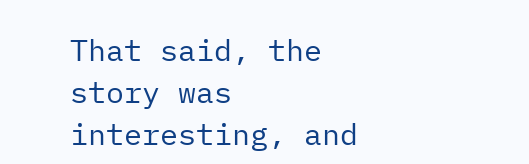That said, the story was interesting, and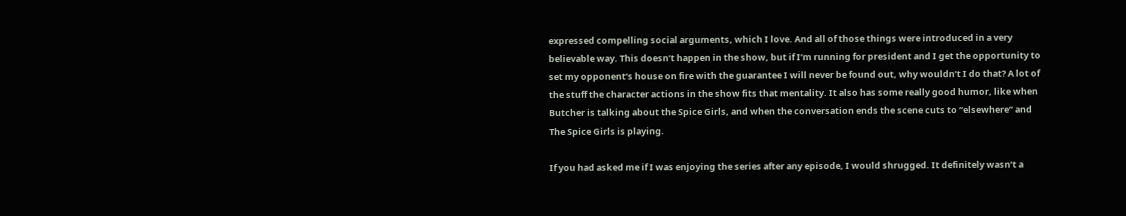expressed compelling social arguments, which I love. And all of those things were introduced in a very believable way. This doesn’t happen in the show, but if I’m running for president and I get the opportunity to set my opponent’s house on fire with the guarantee I will never be found out, why wouldn’t I do that? A lot of the stuff the character actions in the show fits that mentality. It also has some really good humor, like when Butcher is talking about the Spice Girls, and when the conversation ends the scene cuts to “elsewhere” and The Spice Girls is playing.

If you had asked me if I was enjoying the series after any episode, I would shrugged. It definitely wasn’t a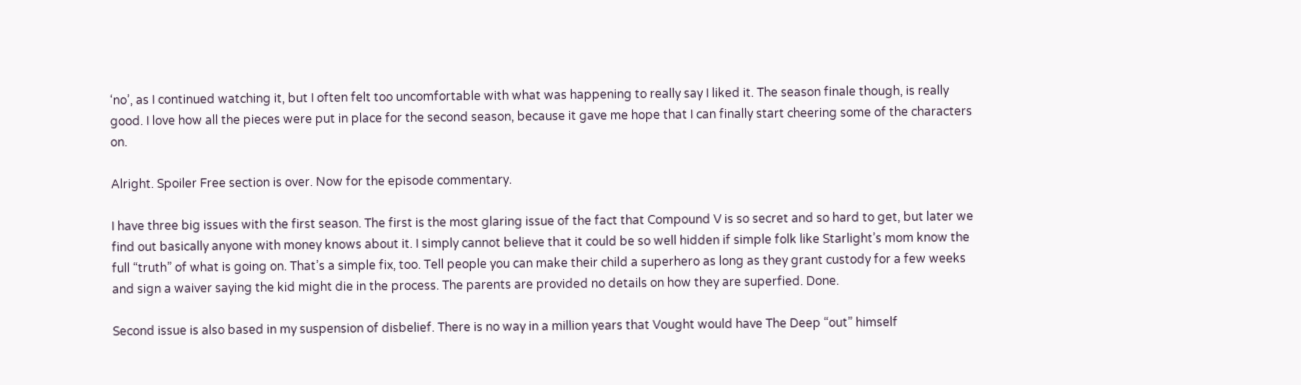‘no’, as I continued watching it, but I often felt too uncomfortable with what was happening to really say I liked it. The season finale though, is really good. I love how all the pieces were put in place for the second season, because it gave me hope that I can finally start cheering some of the characters on.

Alright. Spoiler Free section is over. Now for the episode commentary.

I have three big issues with the first season. The first is the most glaring issue of the fact that Compound V is so secret and so hard to get, but later we find out basically anyone with money knows about it. I simply cannot believe that it could be so well hidden if simple folk like Starlight’s mom know the full “truth” of what is going on. That’s a simple fix, too. Tell people you can make their child a superhero as long as they grant custody for a few weeks and sign a waiver saying the kid might die in the process. The parents are provided no details on how they are superfied. Done.

Second issue is also based in my suspension of disbelief. There is no way in a million years that Vought would have The Deep “out” himself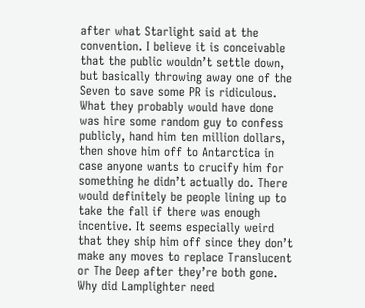after what Starlight said at the convention. I believe it is conceivable that the public wouldn’t settle down, but basically throwing away one of the Seven to save some PR is ridiculous. What they probably would have done was hire some random guy to confess publicly, hand him ten million dollars, then shove him off to Antarctica in case anyone wants to crucify him for something he didn’t actually do. There would definitely be people lining up to take the fall if there was enough incentive. It seems especially weird that they ship him off since they don’t make any moves to replace Translucent or The Deep after they’re both gone. Why did Lamplighter need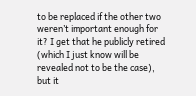to be replaced if the other two weren’t important enough for it? I get that he publicly retired (which I just know will be revealed not to be the case), but it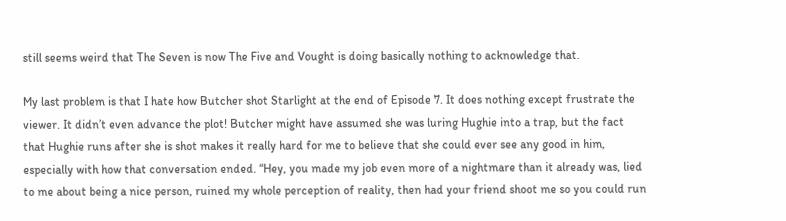still seems weird that The Seven is now The Five and Vought is doing basically nothing to acknowledge that.

My last problem is that I hate how Butcher shot Starlight at the end of Episode 7. It does nothing except frustrate the viewer. It didn’t even advance the plot! Butcher might have assumed she was luring Hughie into a trap, but the fact that Hughie runs after she is shot makes it really hard for me to believe that she could ever see any good in him, especially with how that conversation ended. “Hey, you made my job even more of a nightmare than it already was, lied to me about being a nice person, ruined my whole perception of reality, then had your friend shoot me so you could run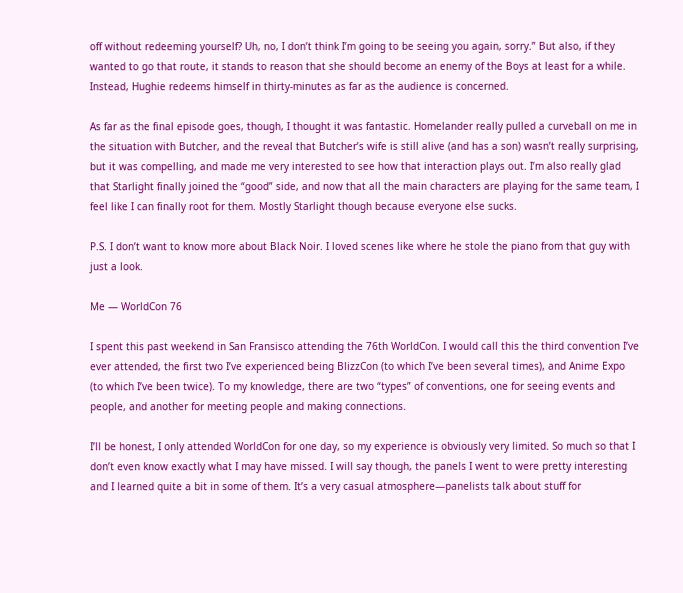off without redeeming yourself? Uh, no, I don’t think I’m going to be seeing you again, sorry.” But also, if they wanted to go that route, it stands to reason that she should become an enemy of the Boys at least for a while. Instead, Hughie redeems himself in thirty-minutes as far as the audience is concerned.

As far as the final episode goes, though, I thought it was fantastic. Homelander really pulled a curveball on me in the situation with Butcher, and the reveal that Butcher’s wife is still alive (and has a son) wasn’t really surprising, but it was compelling, and made me very interested to see how that interaction plays out. I’m also really glad that Starlight finally joined the “good” side, and now that all the main characters are playing for the same team, I feel like I can finally root for them. Mostly Starlight though because everyone else sucks.

P.S. I don’t want to know more about Black Noir. I loved scenes like where he stole the piano from that guy with just a look.

Me — WorldCon 76

I spent this past weekend in San Fransisco attending the 76th WorldCon. I would call this the third convention I’ve ever attended, the first two I’ve experienced being BlizzCon (to which I’ve been several times), and Anime Expo (to which I’ve been twice). To my knowledge, there are two “types” of conventions, one for seeing events and people, and another for meeting people and making connections.

I’ll be honest, I only attended WorldCon for one day, so my experience is obviously very limited. So much so that I don’t even know exactly what I may have missed. I will say though, the panels I went to were pretty interesting and I learned quite a bit in some of them. It’s a very casual atmosphere—panelists talk about stuff for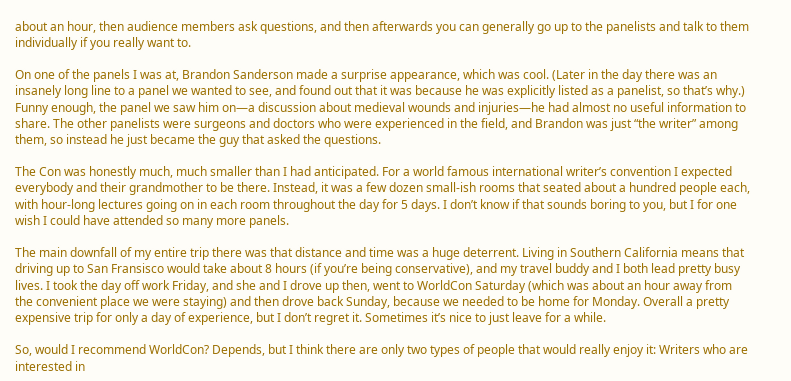about an hour, then audience members ask questions, and then afterwards you can generally go up to the panelists and talk to them individually if you really want to.

On one of the panels I was at, Brandon Sanderson made a surprise appearance, which was cool. (Later in the day there was an insanely long line to a panel we wanted to see, and found out that it was because he was explicitly listed as a panelist, so that’s why.) Funny enough, the panel we saw him on—a discussion about medieval wounds and injuries—he had almost no useful information to share. The other panelists were surgeons and doctors who were experienced in the field, and Brandon was just “the writer” among them, so instead he just became the guy that asked the questions.

The Con was honestly much, much smaller than I had anticipated. For a world famous international writer’s convention I expected everybody and their grandmother to be there. Instead, it was a few dozen small-ish rooms that seated about a hundred people each, with hour-long lectures going on in each room throughout the day for 5 days. I don’t know if that sounds boring to you, but I for one wish I could have attended so many more panels.

The main downfall of my entire trip there was that distance and time was a huge deterrent. Living in Southern California means that driving up to San Fransisco would take about 8 hours (if you’re being conservative), and my travel buddy and I both lead pretty busy lives. I took the day off work Friday, and she and I drove up then, went to WorldCon Saturday (which was about an hour away from the convenient place we were staying) and then drove back Sunday, because we needed to be home for Monday. Overall a pretty expensive trip for only a day of experience, but I don’t regret it. Sometimes it’s nice to just leave for a while.

So, would I recommend WorldCon? Depends, but I think there are only two types of people that would really enjoy it: Writers who are interested in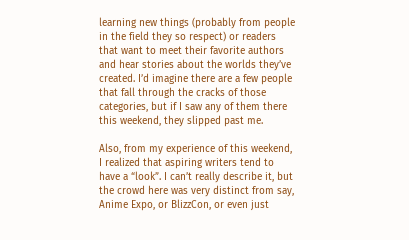learning new things (probably from people in the field they so respect) or readers that want to meet their favorite authors and hear stories about the worlds they’ve created. I’d imagine there are a few people that fall through the cracks of those categories, but if I saw any of them there this weekend, they slipped past me.

Also, from my experience of this weekend, I realized that aspiring writers tend to have a “look”. I can’t really describe it, but the crowd here was very distinct from say, Anime Expo, or BlizzCon, or even just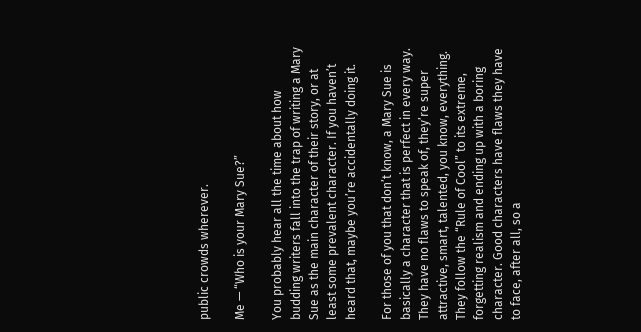public crowds wherever.

Me — “Who is your Mary Sue?”

You probably hear all the time about how budding writers fall into the trap of writing a Mary Sue as the main character of their story, or at least some prevalent character. If you haven’t heard that, maybe you’re accidentally doing it.

For those of you that don’t know, a Mary Sue is basically a character that is perfect in every way. They have no flaws to speak of, they’re super attractive, smart, talented, you know, everything.  They follow the “Rule of Cool” to its extreme, forgetting realism and ending up with a boring character. Good characters have flaws they have to face, after all, so a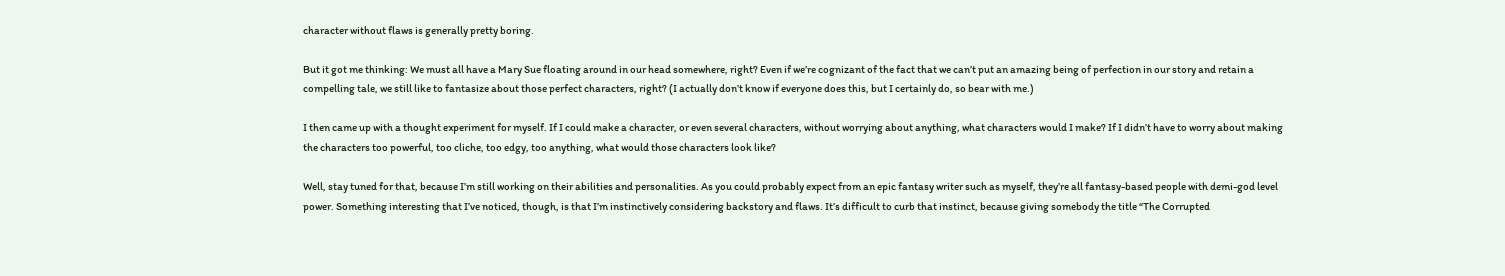character without flaws is generally pretty boring.

But it got me thinking: We must all have a Mary Sue floating around in our head somewhere, right? Even if we’re cognizant of the fact that we can’t put an amazing being of perfection in our story and retain a compelling tale, we still like to fantasize about those perfect characters, right? (I actually don’t know if everyone does this, but I certainly do, so bear with me.)

I then came up with a thought experiment for myself. If I could make a character, or even several characters, without worrying about anything, what characters would I make? If I didn’t have to worry about making the characters too powerful, too cliche, too edgy, too anything, what would those characters look like?

Well, stay tuned for that, because I’m still working on their abilities and personalities. As you could probably expect from an epic fantasy writer such as myself, they’re all fantasy-based people with demi-god level power. Something interesting that I’ve noticed, though, is that I’m instinctively considering backstory and flaws. It’s difficult to curb that instinct, because giving somebody the title “The Corrupted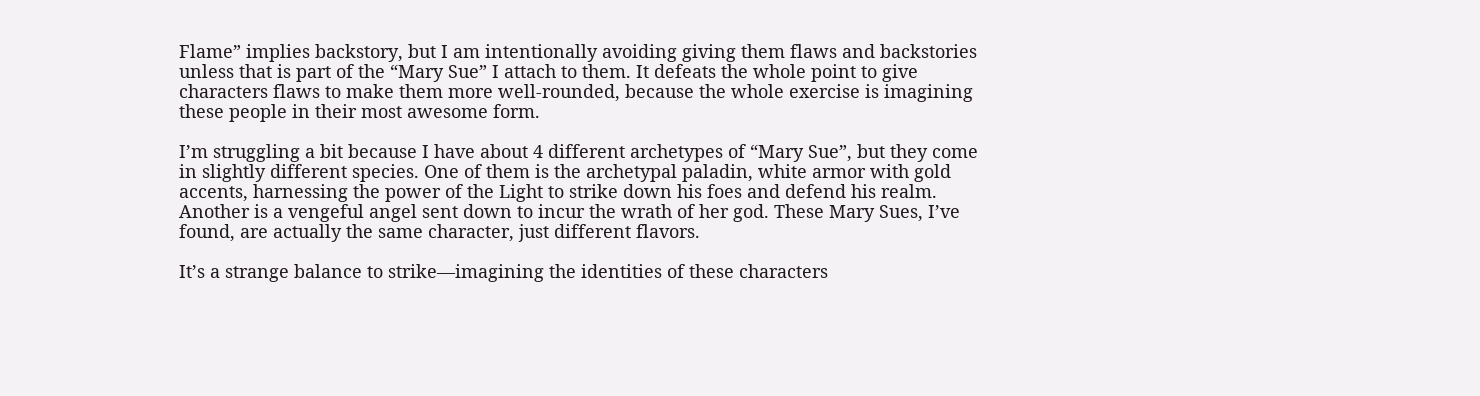Flame” implies backstory, but I am intentionally avoiding giving them flaws and backstories unless that is part of the “Mary Sue” I attach to them. It defeats the whole point to give characters flaws to make them more well-rounded, because the whole exercise is imagining these people in their most awesome form.

I’m struggling a bit because I have about 4 different archetypes of “Mary Sue”, but they come in slightly different species. One of them is the archetypal paladin, white armor with gold accents, harnessing the power of the Light to strike down his foes and defend his realm. Another is a vengeful angel sent down to incur the wrath of her god. These Mary Sues, I’ve found, are actually the same character, just different flavors.

It’s a strange balance to strike—imagining the identities of these characters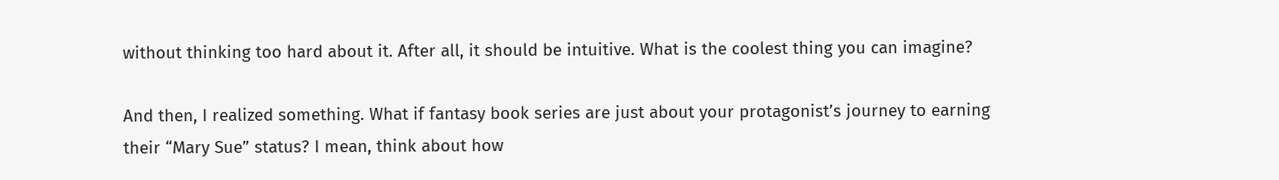without thinking too hard about it. After all, it should be intuitive. What is the coolest thing you can imagine?

And then, I realized something. What if fantasy book series are just about your protagonist’s journey to earning their “Mary Sue” status? I mean, think about how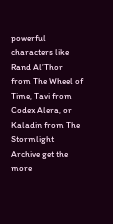powerful characters like Rand Al’Thor from The Wheel of Time, Tavi from Codex Alera, or Kaladin from The Stormlight Archive get the more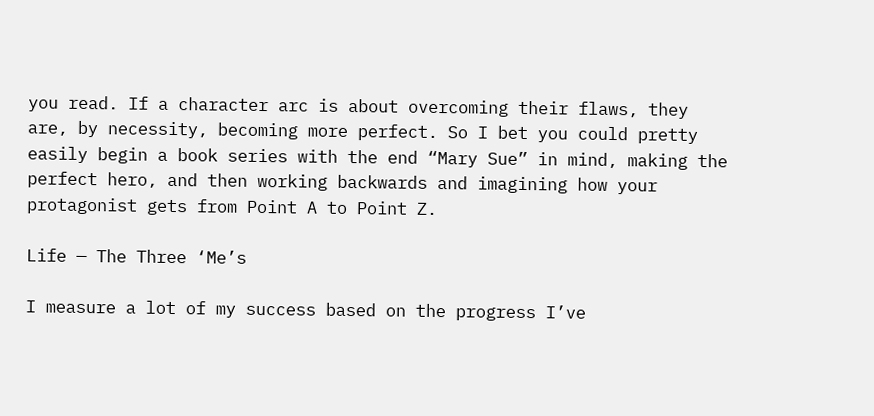you read. If a character arc is about overcoming their flaws, they are, by necessity, becoming more perfect. So I bet you could pretty easily begin a book series with the end “Mary Sue” in mind, making the perfect hero, and then working backwards and imagining how your protagonist gets from Point A to Point Z.

Life — The Three ‘Me’s

I measure a lot of my success based on the progress I’ve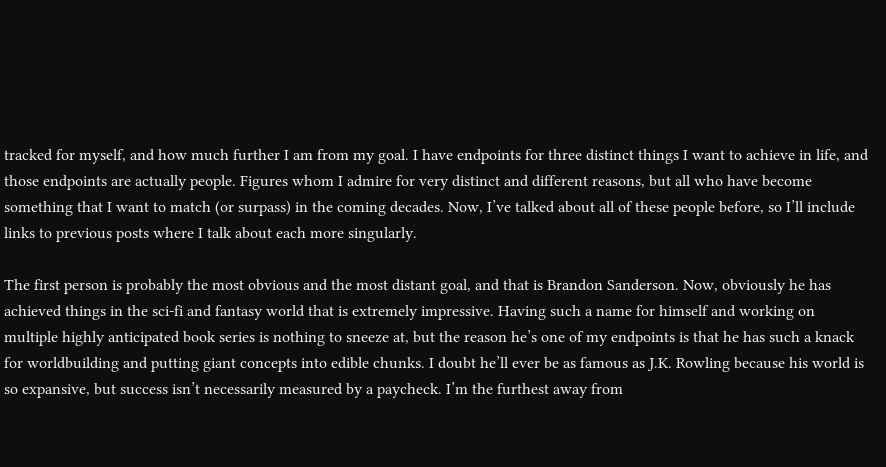tracked for myself, and how much further I am from my goal. I have endpoints for three distinct things I want to achieve in life, and those endpoints are actually people. Figures whom I admire for very distinct and different reasons, but all who have become something that I want to match (or surpass) in the coming decades. Now, I’ve talked about all of these people before, so I’ll include links to previous posts where I talk about each more singularly.

The first person is probably the most obvious and the most distant goal, and that is Brandon Sanderson. Now, obviously he has achieved things in the sci-fi and fantasy world that is extremely impressive. Having such a name for himself and working on multiple highly anticipated book series is nothing to sneeze at, but the reason he’s one of my endpoints is that he has such a knack for worldbuilding and putting giant concepts into edible chunks. I doubt he’ll ever be as famous as J.K. Rowling because his world is so expansive, but success isn’t necessarily measured by a paycheck. I’m the furthest away from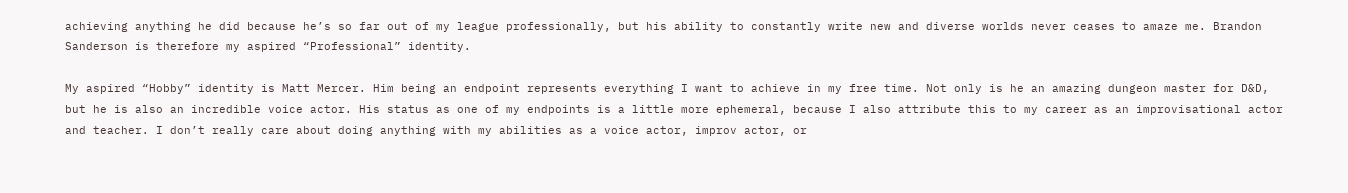achieving anything he did because he’s so far out of my league professionally, but his ability to constantly write new and diverse worlds never ceases to amaze me. Brandon Sanderson is therefore my aspired “Professional” identity.

My aspired “Hobby” identity is Matt Mercer. Him being an endpoint represents everything I want to achieve in my free time. Not only is he an amazing dungeon master for D&D, but he is also an incredible voice actor. His status as one of my endpoints is a little more ephemeral, because I also attribute this to my career as an improvisational actor and teacher. I don’t really care about doing anything with my abilities as a voice actor, improv actor, or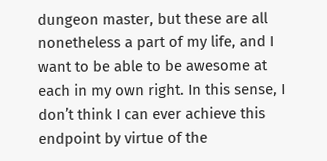dungeon master, but these are all nonetheless a part of my life, and I want to be able to be awesome at each in my own right. In this sense, I don’t think I can ever achieve this endpoint by virtue of the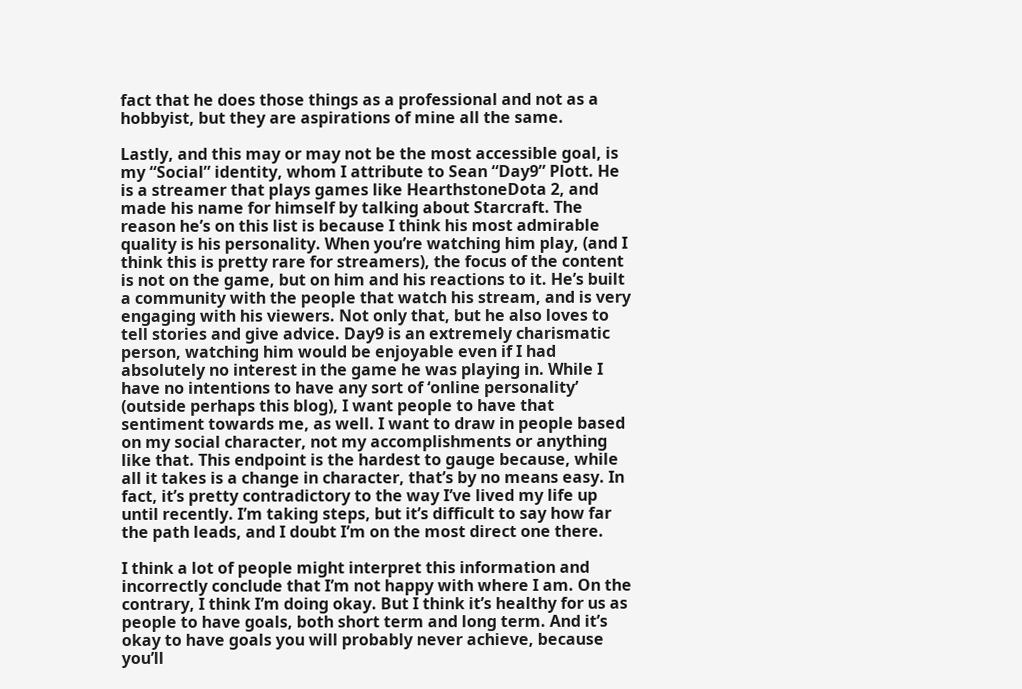fact that he does those things as a professional and not as a hobbyist, but they are aspirations of mine all the same.

Lastly, and this may or may not be the most accessible goal, is my “Social” identity, whom I attribute to Sean “Day9” Plott. He is a streamer that plays games like HearthstoneDota 2, and made his name for himself by talking about Starcraft. The reason he’s on this list is because I think his most admirable quality is his personality. When you’re watching him play, (and I think this is pretty rare for streamers), the focus of the content is not on the game, but on him and his reactions to it. He’s built a community with the people that watch his stream, and is very engaging with his viewers. Not only that, but he also loves to tell stories and give advice. Day9 is an extremely charismatic person, watching him would be enjoyable even if I had absolutely no interest in the game he was playing in. While I have no intentions to have any sort of ‘online personality’ (outside perhaps this blog), I want people to have that sentiment towards me, as well. I want to draw in people based on my social character, not my accomplishments or anything like that. This endpoint is the hardest to gauge because, while all it takes is a change in character, that’s by no means easy. In fact, it’s pretty contradictory to the way I’ve lived my life up until recently. I’m taking steps, but it’s difficult to say how far the path leads, and I doubt I’m on the most direct one there.

I think a lot of people might interpret this information and incorrectly conclude that I’m not happy with where I am. On the contrary, I think I’m doing okay. But I think it’s healthy for us as people to have goals, both short term and long term. And it’s okay to have goals you will probably never achieve, because you’ll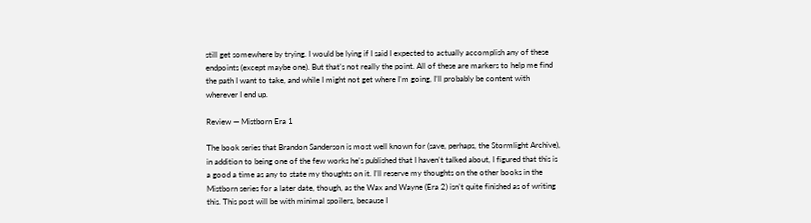still get somewhere by trying. I would be lying if I said I expected to actually accomplish any of these endpoints (except maybe one). But that’s not really the point. All of these are markers to help me find the path I want to take, and while I might not get where I’m going, I’ll probably be content with wherever I end up.

Review — Mistborn Era 1

The book series that Brandon Sanderson is most well known for (save, perhaps, the Stormlight Archive), in addition to being one of the few works he’s published that I haven’t talked about, I figured that this is a good a time as any to state my thoughts on it. I’ll reserve my thoughts on the other books in the Mistborn series for a later date, though, as the Wax and Wayne (Era 2) isn’t quite finished as of writing this. This post will be with minimal spoilers, because I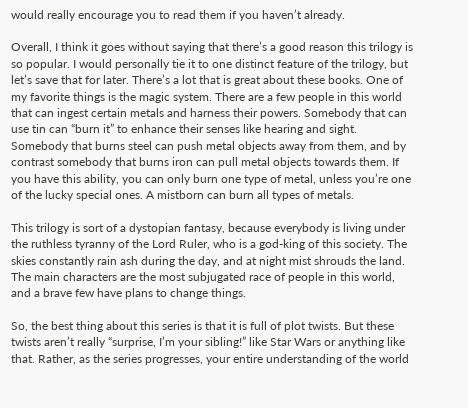would really encourage you to read them if you haven’t already.

Overall, I think it goes without saying that there’s a good reason this trilogy is so popular. I would personally tie it to one distinct feature of the trilogy, but let’s save that for later. There’s a lot that is great about these books. One of my favorite things is the magic system. There are a few people in this world that can ingest certain metals and harness their powers. Somebody that can use tin can “burn it” to enhance their senses like hearing and sight. Somebody that burns steel can push metal objects away from them, and by contrast somebody that burns iron can pull metal objects towards them. If you have this ability, you can only burn one type of metal, unless you’re one of the lucky special ones. A mistborn can burn all types of metals.

This trilogy is sort of a dystopian fantasy, because everybody is living under the ruthless tyranny of the Lord Ruler, who is a god-king of this society. The skies constantly rain ash during the day, and at night mist shrouds the land. The main characters are the most subjugated race of people in this world, and a brave few have plans to change things.

So, the best thing about this series is that it is full of plot twists. But these twists aren’t really “surprise, I’m your sibling!” like Star Wars or anything like that. Rather, as the series progresses, your entire understanding of the world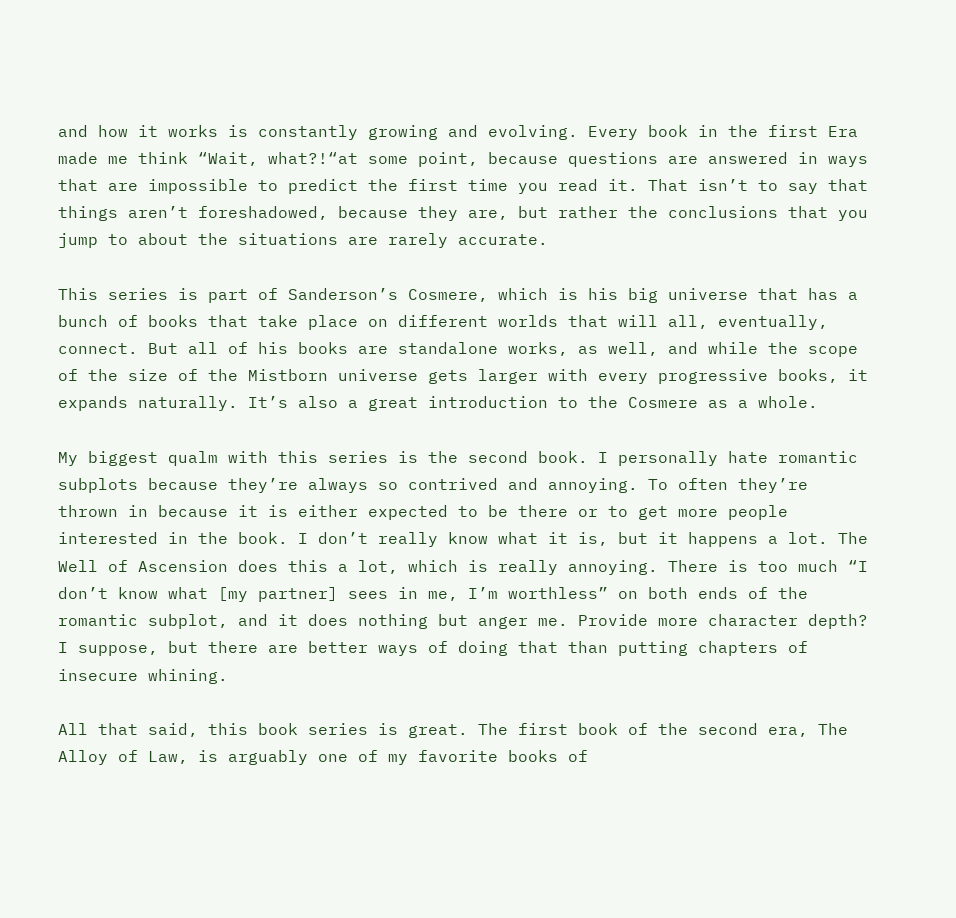and how it works is constantly growing and evolving. Every book in the first Era made me think “Wait, what?!“at some point, because questions are answered in ways that are impossible to predict the first time you read it. That isn’t to say that things aren’t foreshadowed, because they are, but rather the conclusions that you jump to about the situations are rarely accurate.

This series is part of Sanderson’s Cosmere, which is his big universe that has a bunch of books that take place on different worlds that will all, eventually, connect. But all of his books are standalone works, as well, and while the scope of the size of the Mistborn universe gets larger with every progressive books, it expands naturally. It’s also a great introduction to the Cosmere as a whole.

My biggest qualm with this series is the second book. I personally hate romantic subplots because they’re always so contrived and annoying. To often they’re thrown in because it is either expected to be there or to get more people interested in the book. I don’t really know what it is, but it happens a lot. The Well of Ascension does this a lot, which is really annoying. There is too much “I don’t know what [my partner] sees in me, I’m worthless” on both ends of the romantic subplot, and it does nothing but anger me. Provide more character depth? I suppose, but there are better ways of doing that than putting chapters of insecure whining.

All that said, this book series is great. The first book of the second era, The Alloy of Law, is arguably one of my favorite books of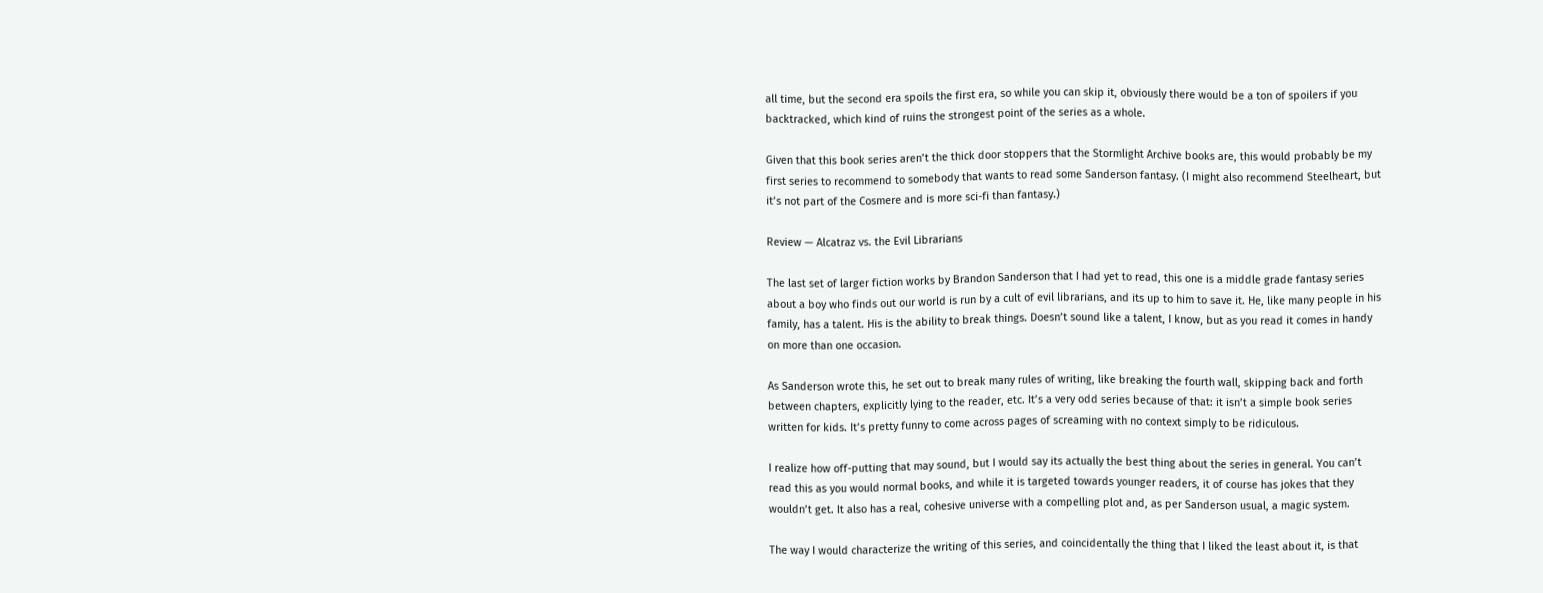all time, but the second era spoils the first era, so while you can skip it, obviously there would be a ton of spoilers if you backtracked, which kind of ruins the strongest point of the series as a whole.

Given that this book series aren’t the thick door stoppers that the Stormlight Archive books are, this would probably be my first series to recommend to somebody that wants to read some Sanderson fantasy. (I might also recommend Steelheart, but it’s not part of the Cosmere and is more sci-fi than fantasy.)

Review — Alcatraz vs. the Evil Librarians

The last set of larger fiction works by Brandon Sanderson that I had yet to read, this one is a middle grade fantasy series about a boy who finds out our world is run by a cult of evil librarians, and its up to him to save it. He, like many people in his family, has a talent. His is the ability to break things. Doesn’t sound like a talent, I know, but as you read it comes in handy on more than one occasion.

As Sanderson wrote this, he set out to break many rules of writing, like breaking the fourth wall, skipping back and forth between chapters, explicitly lying to the reader, etc. It’s a very odd series because of that: it isn’t a simple book series written for kids. It’s pretty funny to come across pages of screaming with no context simply to be ridiculous.

I realize how off-putting that may sound, but I would say its actually the best thing about the series in general. You can’t read this as you would normal books, and while it is targeted towards younger readers, it of course has jokes that they wouldn’t get. It also has a real, cohesive universe with a compelling plot and, as per Sanderson usual, a magic system.

The way I would characterize the writing of this series, and coincidentally the thing that I liked the least about it, is that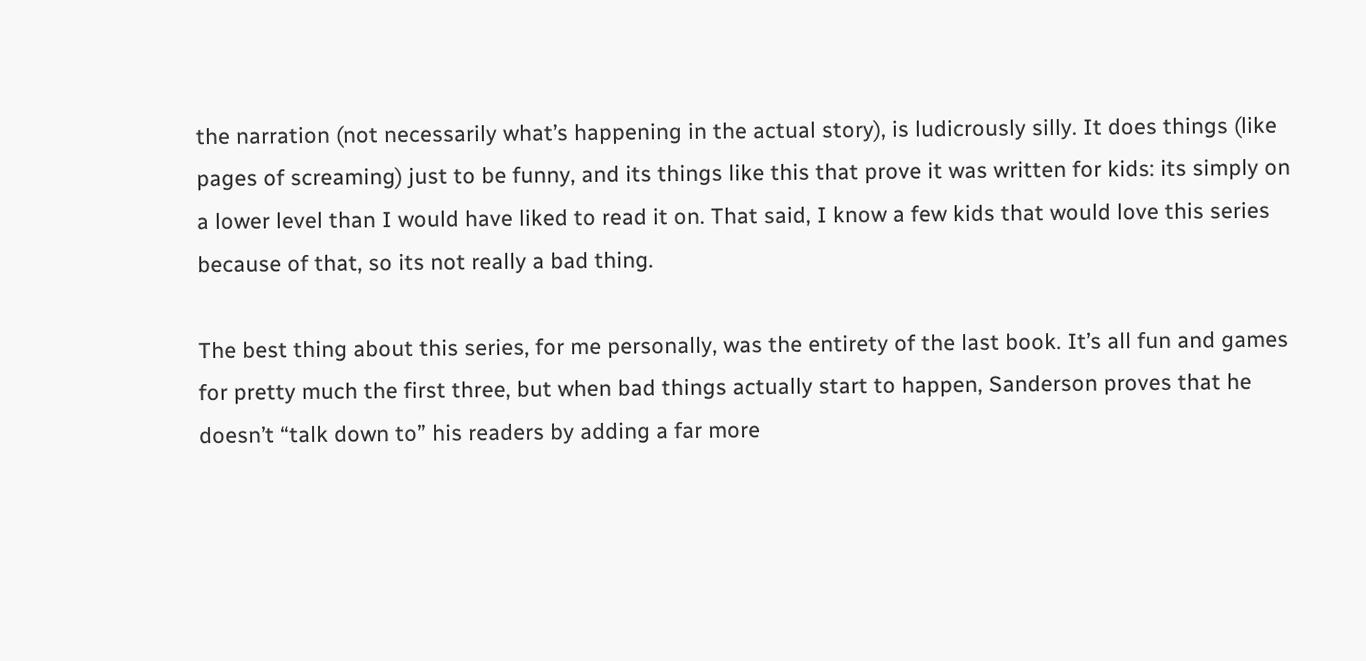the narration (not necessarily what’s happening in the actual story), is ludicrously silly. It does things (like pages of screaming) just to be funny, and its things like this that prove it was written for kids: its simply on a lower level than I would have liked to read it on. That said, I know a few kids that would love this series because of that, so its not really a bad thing.

The best thing about this series, for me personally, was the entirety of the last book. It’s all fun and games for pretty much the first three, but when bad things actually start to happen, Sanderson proves that he doesn’t “talk down to” his readers by adding a far more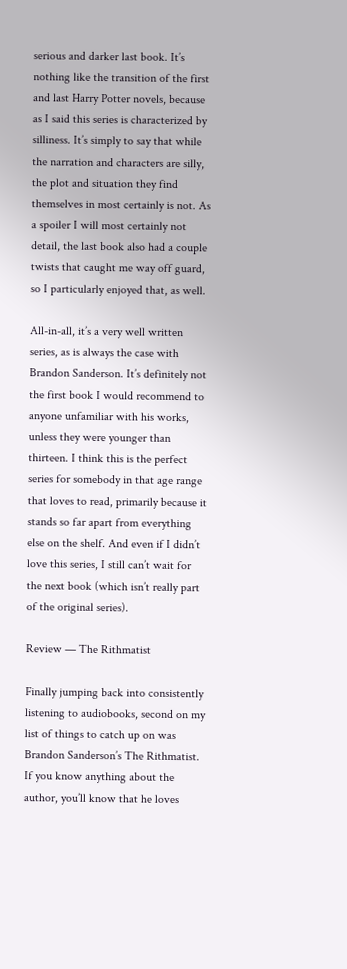serious and darker last book. It’s nothing like the transition of the first and last Harry Potter novels, because as I said this series is characterized by silliness. It’s simply to say that while the narration and characters are silly, the plot and situation they find themselves in most certainly is not. As a spoiler I will most certainly not detail, the last book also had a couple twists that caught me way off guard, so I particularly enjoyed that, as well.

All-in-all, it’s a very well written series, as is always the case with Brandon Sanderson. It’s definitely not the first book I would recommend to anyone unfamiliar with his works, unless they were younger than thirteen. I think this is the perfect series for somebody in that age range that loves to read, primarily because it stands so far apart from everything else on the shelf. And even if I didn’t love this series, I still can’t wait for the next book (which isn’t really part of the original series).

Review — The Rithmatist

Finally jumping back into consistently listening to audiobooks, second on my list of things to catch up on was Brandon Sanderson’s The Rithmatist. If you know anything about the author, you’ll know that he loves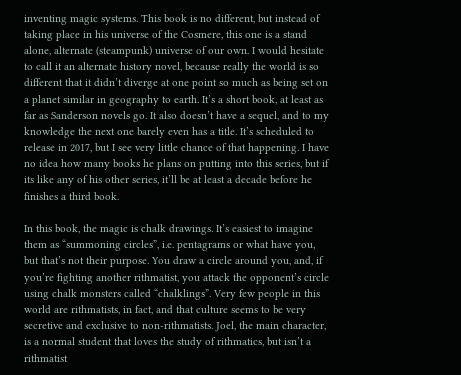inventing magic systems. This book is no different, but instead of taking place in his universe of the Cosmere, this one is a stand alone, alternate (steampunk) universe of our own. I would hesitate to call it an alternate history novel, because really the world is so different that it didn’t diverge at one point so much as being set on a planet similar in geography to earth. It’s a short book, at least as far as Sanderson novels go. It also doesn’t have a sequel, and to my knowledge the next one barely even has a title. It’s scheduled to release in 2017, but I see very little chance of that happening. I have no idea how many books he plans on putting into this series, but if its like any of his other series, it’ll be at least a decade before he finishes a third book.

In this book, the magic is chalk drawings. It’s easiest to imagine them as “summoning circles”, i.e. pentagrams or what have you, but that’s not their purpose. You draw a circle around you, and, if you’re fighting another rithmatist, you attack the opponent’s circle using chalk monsters called “chalklings”. Very few people in this world are rithmatists, in fact, and that culture seems to be very secretive and exclusive to non-rithmatists. Joel, the main character, is a normal student that loves the study of rithmatics, but isn’t a rithmatist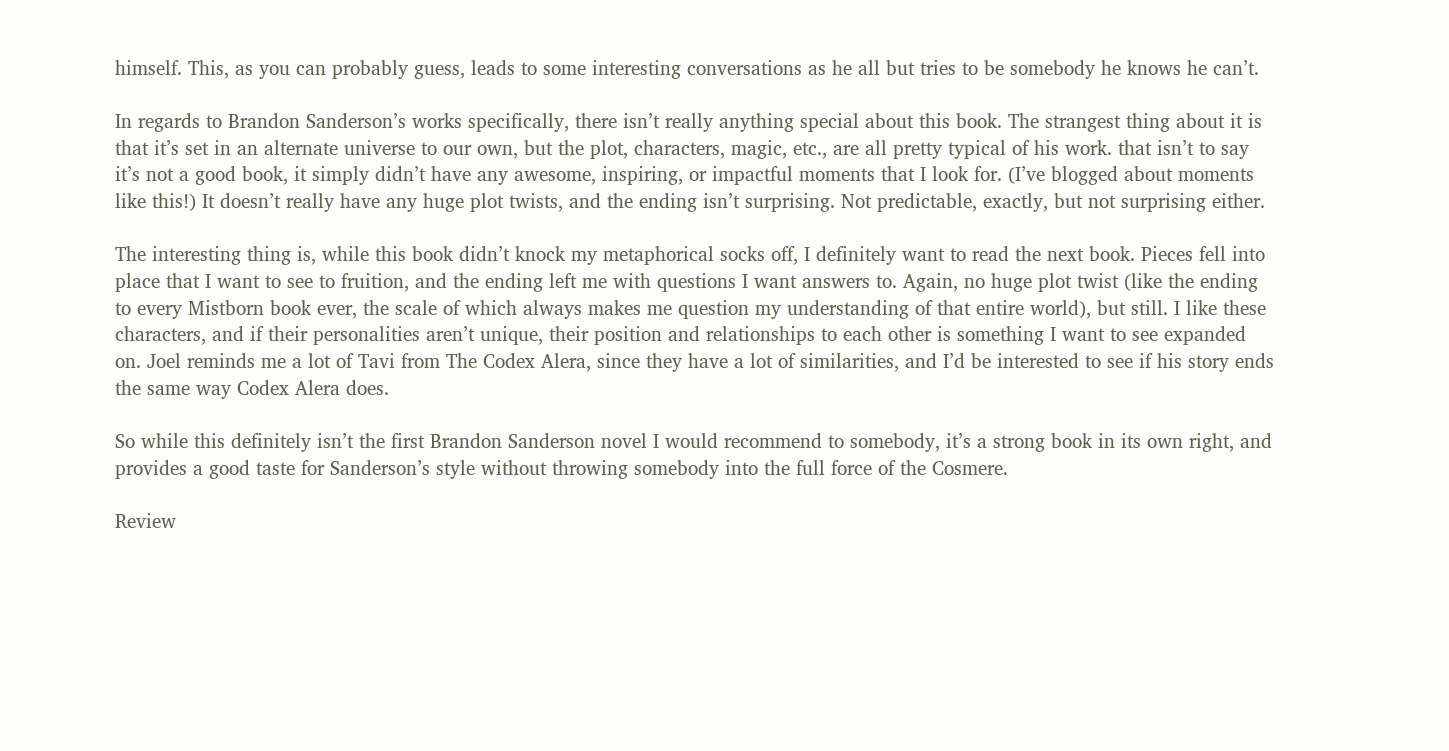himself. This, as you can probably guess, leads to some interesting conversations as he all but tries to be somebody he knows he can’t.

In regards to Brandon Sanderson’s works specifically, there isn’t really anything special about this book. The strangest thing about it is that it’s set in an alternate universe to our own, but the plot, characters, magic, etc., are all pretty typical of his work. that isn’t to say it’s not a good book, it simply didn’t have any awesome, inspiring, or impactful moments that I look for. (I’ve blogged about moments like this!) It doesn’t really have any huge plot twists, and the ending isn’t surprising. Not predictable, exactly, but not surprising either.

The interesting thing is, while this book didn’t knock my metaphorical socks off, I definitely want to read the next book. Pieces fell into place that I want to see to fruition, and the ending left me with questions I want answers to. Again, no huge plot twist (like the ending to every Mistborn book ever, the scale of which always makes me question my understanding of that entire world), but still. I like these characters, and if their personalities aren’t unique, their position and relationships to each other is something I want to see expanded on. Joel reminds me a lot of Tavi from The Codex Alera, since they have a lot of similarities, and I’d be interested to see if his story ends the same way Codex Alera does.

So while this definitely isn’t the first Brandon Sanderson novel I would recommend to somebody, it’s a strong book in its own right, and provides a good taste for Sanderson’s style without throwing somebody into the full force of the Cosmere.

Review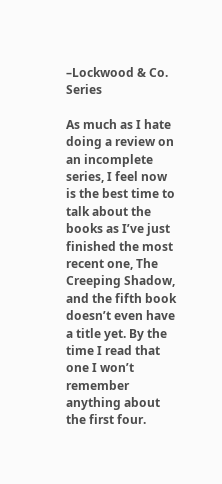–Lockwood & Co. Series

As much as I hate doing a review on an incomplete series, I feel now is the best time to talk about the books as I’ve just finished the most recent one, The Creeping Shadow, and the fifth book doesn’t even have a title yet. By the time I read that one I won’t remember anything about the first four.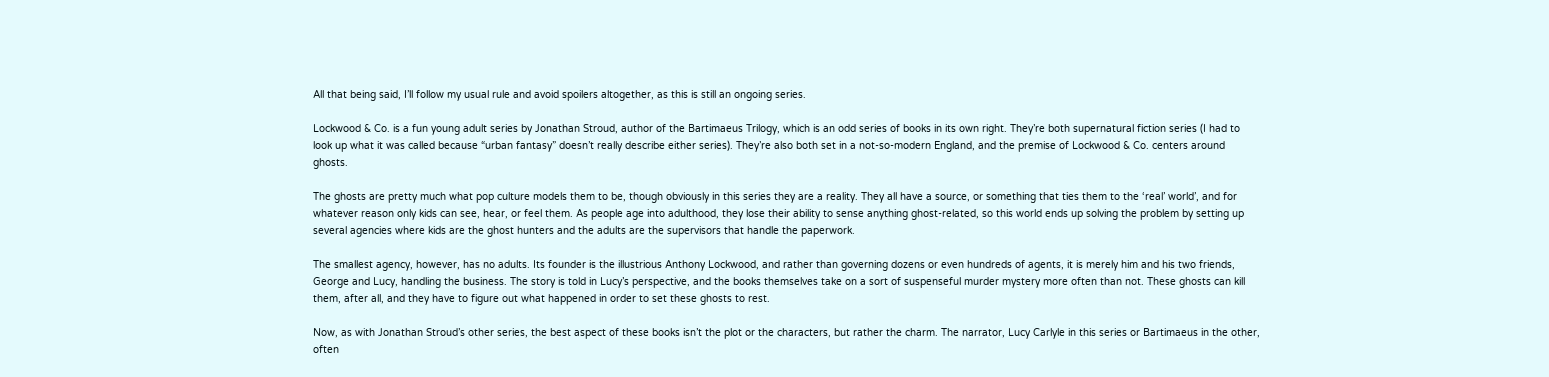All that being said, I’ll follow my usual rule and avoid spoilers altogether, as this is still an ongoing series.

Lockwood & Co. is a fun young adult series by Jonathan Stroud, author of the Bartimaeus Trilogy, which is an odd series of books in its own right. They’re both supernatural fiction series (I had to look up what it was called because “urban fantasy” doesn’t really describe either series). They’re also both set in a not-so-modern England, and the premise of Lockwood & Co. centers around ghosts.

The ghosts are pretty much what pop culture models them to be, though obviously in this series they are a reality. They all have a source, or something that ties them to the ‘real’ world’, and for whatever reason only kids can see, hear, or feel them. As people age into adulthood, they lose their ability to sense anything ghost-related, so this world ends up solving the problem by setting up several agencies where kids are the ghost hunters and the adults are the supervisors that handle the paperwork.

The smallest agency, however, has no adults. Its founder is the illustrious Anthony Lockwood, and rather than governing dozens or even hundreds of agents, it is merely him and his two friends, George and Lucy, handling the business. The story is told in Lucy’s perspective, and the books themselves take on a sort of suspenseful murder mystery more often than not. These ghosts can kill them, after all, and they have to figure out what happened in order to set these ghosts to rest.

Now, as with Jonathan Stroud’s other series, the best aspect of these books isn’t the plot or the characters, but rather the charm. The narrator, Lucy Carlyle in this series or Bartimaeus in the other, often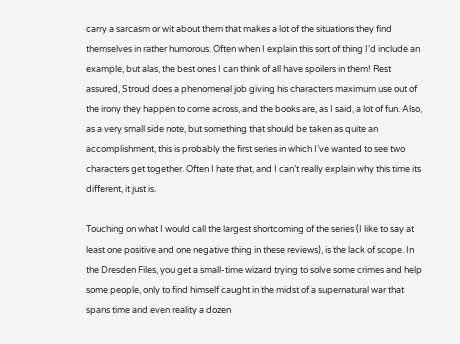carry a sarcasm or wit about them that makes a lot of the situations they find themselves in rather humorous. Often when I explain this sort of thing I’d include an example, but alas, the best ones I can think of all have spoilers in them! Rest assured, Stroud does a phenomenal job giving his characters maximum use out of the irony they happen to come across, and the books are, as I said, a lot of fun. Also, as a very small side note, but something that should be taken as quite an accomplishment, this is probably the first series in which I’ve wanted to see two characters get together. Often I hate that, and I can’t really explain why this time its different, it just is.

Touching on what I would call the largest shortcoming of the series (I like to say at least one positive and one negative thing in these reviews), is the lack of scope. In the Dresden Files, you get a small-time wizard trying to solve some crimes and help some people, only to find himself caught in the midst of a supernatural war that spans time and even reality a dozen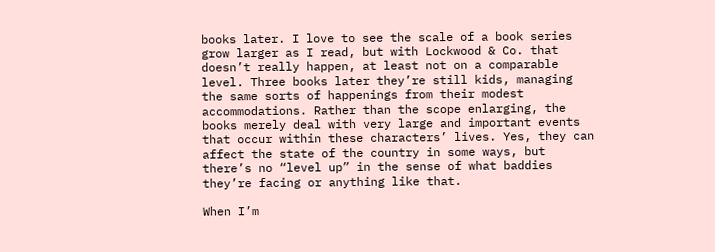books later. I love to see the scale of a book series grow larger as I read, but with Lockwood & Co. that doesn’t really happen, at least not on a comparable level. Three books later they’re still kids, managing the same sorts of happenings from their modest accommodations. Rather than the scope enlarging, the books merely deal with very large and important events that occur within these characters’ lives. Yes, they can affect the state of the country in some ways, but there’s no “level up” in the sense of what baddies they’re facing or anything like that.

When I’m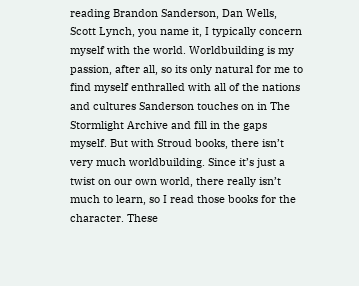reading Brandon Sanderson, Dan Wells, Scott Lynch, you name it, I typically concern myself with the world. Worldbuilding is my passion, after all, so its only natural for me to find myself enthralled with all of the nations and cultures Sanderson touches on in The Stormlight Archive and fill in the gaps myself. But with Stroud books, there isn’t very much worldbuilding. Since it’s just a twist on our own world, there really isn’t much to learn, so I read those books for the character. These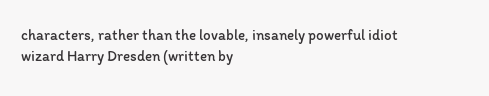characters, rather than the lovable, insanely powerful idiot wizard Harry Dresden (written by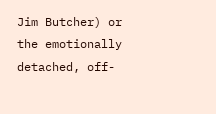Jim Butcher) or the emotionally detached, off-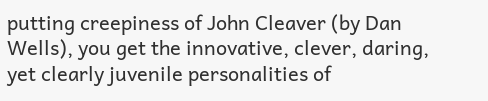putting creepiness of John Cleaver (by Dan Wells), you get the innovative, clever, daring, yet clearly juvenile personalities of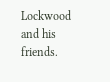Lockwood and his friends.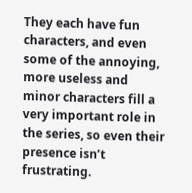They each have fun characters, and even some of the annoying, more useless and minor characters fill a very important role in the series, so even their presence isn’t frustrating.